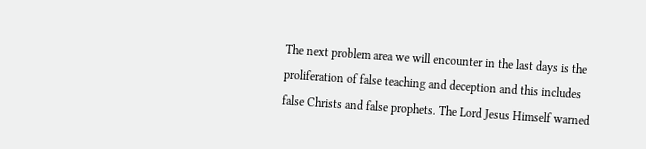The next problem area we will encounter in the last days is the proliferation of false teaching and deception and this includes false Christs and false prophets. The Lord Jesus Himself warned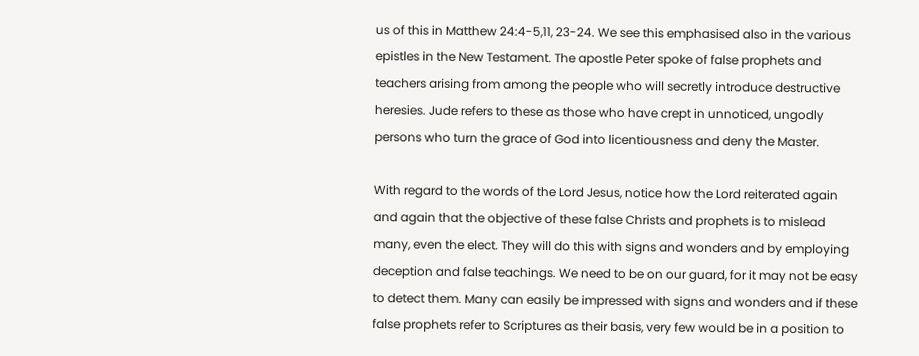us of this in Matthew 24:4-5,11, 23-24. We see this emphasised also in the various epistles in the New Testament. The apostle Peter spoke of false prophets and teachers arising from among the people who will secretly introduce destructive heresies. Jude refers to these as those who have crept in unnoticed, ungodly persons who turn the grace of God into licentiousness and deny the Master.

With regard to the words of the Lord Jesus, notice how the Lord reiterated again and again that the objective of these false Christs and prophets is to mislead many, even the elect. They will do this with signs and wonders and by employing deception and false teachings. We need to be on our guard, for it may not be easy to detect them. Many can easily be impressed with signs and wonders and if these false prophets refer to Scriptures as their basis, very few would be in a position to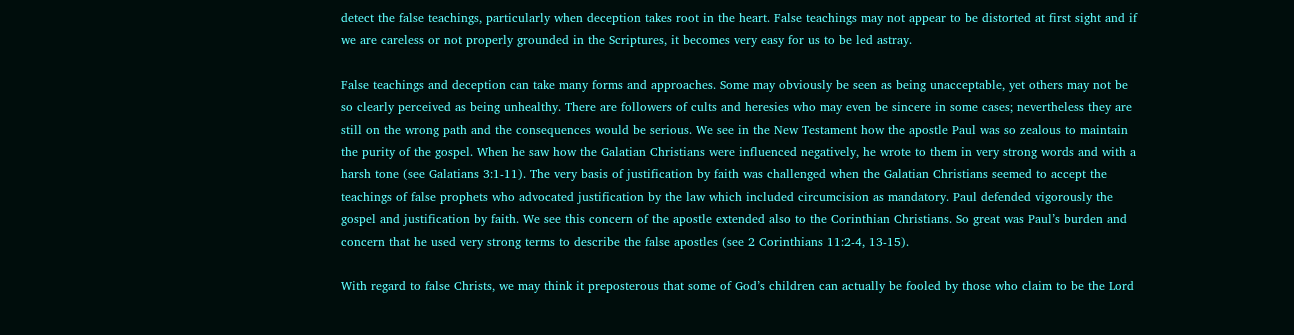detect the false teachings, particularly when deception takes root in the heart. False teachings may not appear to be distorted at first sight and if we are careless or not properly grounded in the Scriptures, it becomes very easy for us to be led astray.

False teachings and deception can take many forms and approaches. Some may obviously be seen as being unacceptable, yet others may not be so clearly perceived as being unhealthy. There are followers of cults and heresies who may even be sincere in some cases; nevertheless they are still on the wrong path and the consequences would be serious. We see in the New Testament how the apostle Paul was so zealous to maintain the purity of the gospel. When he saw how the Galatian Christians were influenced negatively, he wrote to them in very strong words and with a harsh tone (see Galatians 3:1-11). The very basis of justification by faith was challenged when the Galatian Christians seemed to accept the teachings of false prophets who advocated justification by the law which included circumcision as mandatory. Paul defended vigorously the gospel and justification by faith. We see this concern of the apostle extended also to the Corinthian Christians. So great was Paul’s burden and concern that he used very strong terms to describe the false apostles (see 2 Corinthians 11:2-4, 13-15).

With regard to false Christs, we may think it preposterous that some of God’s children can actually be fooled by those who claim to be the Lord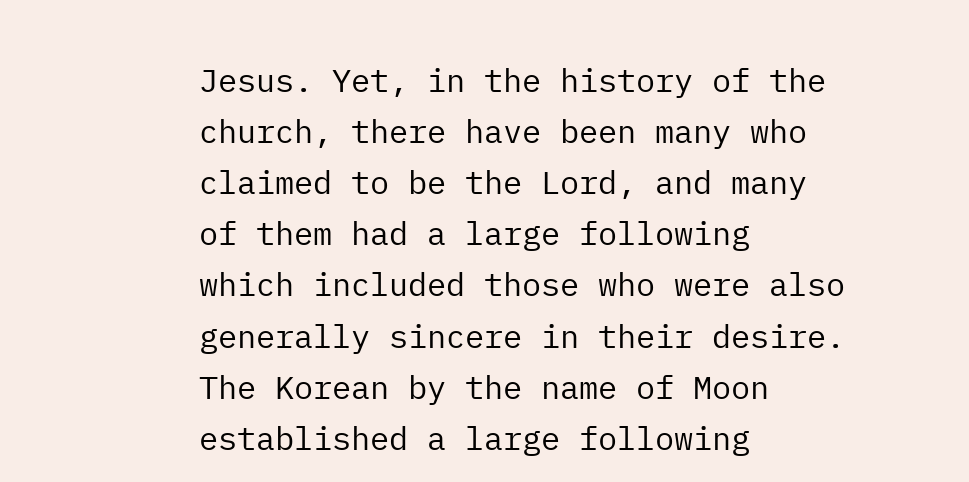Jesus. Yet, in the history of the church, there have been many who claimed to be the Lord, and many of them had a large following which included those who were also generally sincere in their desire. The Korean by the name of Moon established a large following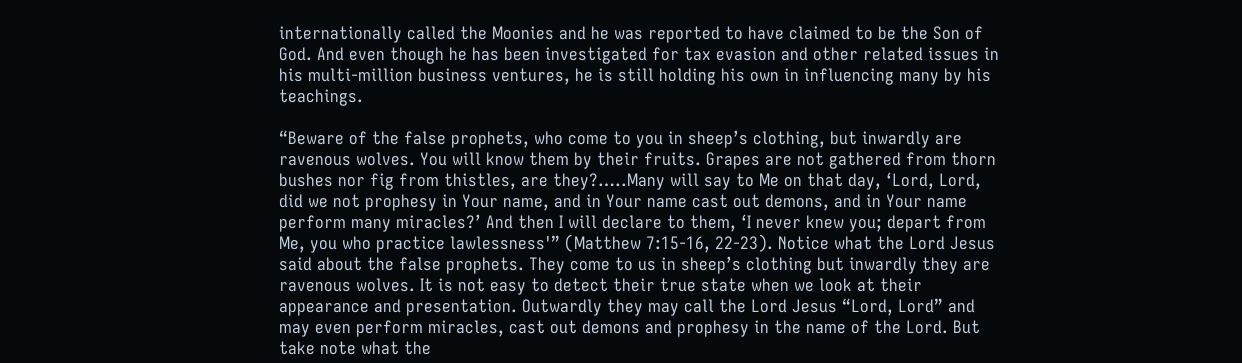internationally called the Moonies and he was reported to have claimed to be the Son of God. And even though he has been investigated for tax evasion and other related issues in his multi-million business ventures, he is still holding his own in influencing many by his teachings.

“Beware of the false prophets, who come to you in sheep’s clothing, but inwardly are ravenous wolves. You will know them by their fruits. Grapes are not gathered from thorn bushes nor fig from thistles, are they?…..Many will say to Me on that day, ‘Lord, Lord, did we not prophesy in Your name, and in Your name cast out demons, and in Your name perform many miracles?’ And then I will declare to them, ‘I never knew you; depart from Me, you who practice lawlessness'” (Matthew 7:15-16, 22-23). Notice what the Lord Jesus said about the false prophets. They come to us in sheep’s clothing but inwardly they are ravenous wolves. It is not easy to detect their true state when we look at their appearance and presentation. Outwardly they may call the Lord Jesus “Lord, Lord” and may even perform miracles, cast out demons and prophesy in the name of the Lord. But take note what the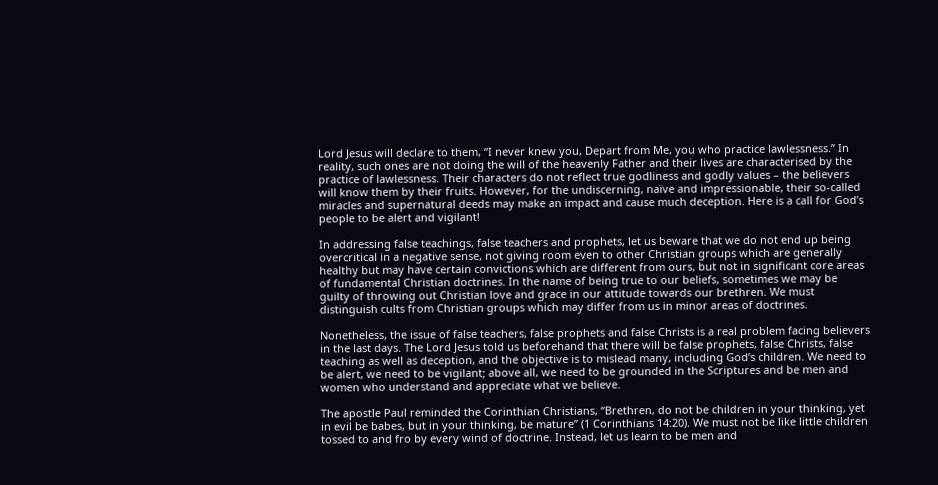Lord Jesus will declare to them, “I never knew you, Depart from Me, you who practice lawlessness.” In reality, such ones are not doing the will of the heavenly Father and their lives are characterised by the practice of lawlessness. Their characters do not reflect true godliness and godly values – the believers will know them by their fruits. However, for the undiscerning, naïve and impressionable, their so-called miracles and supernatural deeds may make an impact and cause much deception. Here is a call for God’s people to be alert and vigilant!

In addressing false teachings, false teachers and prophets, let us beware that we do not end up being overcritical in a negative sense, not giving room even to other Christian groups which are generally healthy but may have certain convictions which are different from ours, but not in significant core areas of fundamental Christian doctrines. In the name of being true to our beliefs, sometimes we may be guilty of throwing out Christian love and grace in our attitude towards our brethren. We must distinguish cults from Christian groups which may differ from us in minor areas of doctrines.

Nonetheless, the issue of false teachers, false prophets and false Christs is a real problem facing believers in the last days. The Lord Jesus told us beforehand that there will be false prophets, false Christs, false teaching as well as deception, and the objective is to mislead many, including God’s children. We need to be alert, we need to be vigilant; above all, we need to be grounded in the Scriptures and be men and women who understand and appreciate what we believe.

The apostle Paul reminded the Corinthian Christians, “Brethren, do not be children in your thinking, yet in evil be babes, but in your thinking, be mature” (1 Corinthians 14:20). We must not be like little children tossed to and fro by every wind of doctrine. Instead, let us learn to be men and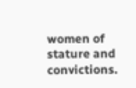women of stature and convictions.